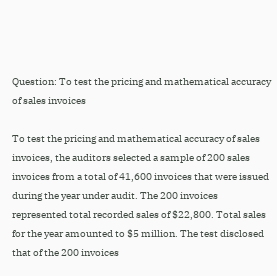Question: To test the pricing and mathematical accuracy of sales invoices

To test the pricing and mathematical accuracy of sales invoices, the auditors selected a sample of 200 sales invoices from a total of 41,600 invoices that were issued during the year under audit. The 200 invoices represented total recorded sales of $22,800. Total sales for the year amounted to $5 million. The test disclosed that of the 200 invoices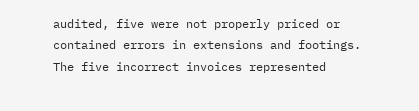audited, five were not properly priced or contained errors in extensions and footings. The five incorrect invoices represented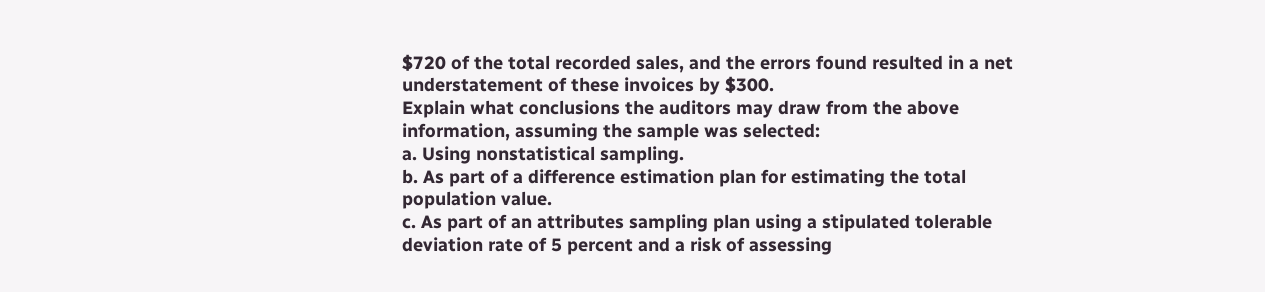$720 of the total recorded sales, and the errors found resulted in a net understatement of these invoices by $300.
Explain what conclusions the auditors may draw from the above information, assuming the sample was selected:
a. Using nonstatistical sampling.
b. As part of a difference estimation plan for estimating the total population value.
c. As part of an attributes sampling plan using a stipulated tolerable deviation rate of 5 percent and a risk of assessing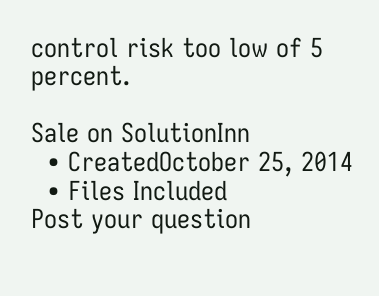control risk too low of 5 percent.

Sale on SolutionInn
  • CreatedOctober 25, 2014
  • Files Included
Post your question